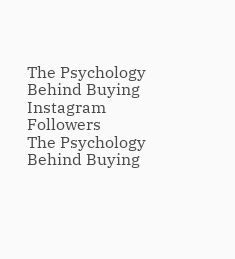The Psychology Behind Buying Instagram Followers
The Psychology Behind Buying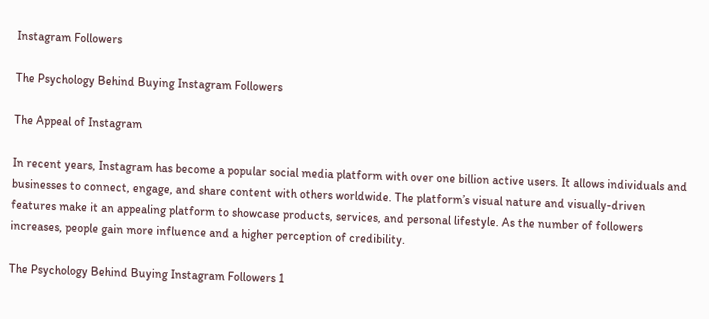Instagram Followers

The Psychology Behind Buying Instagram Followers

The Appeal of Instagram

In recent years, Instagram has become a popular social media platform with over one billion active users. It allows individuals and businesses to connect, engage, and share content with others worldwide. The platform’s visual nature and visually-driven features make it an appealing platform to showcase products, services, and personal lifestyle. As the number of followers increases, people gain more influence and a higher perception of credibility.

The Psychology Behind Buying Instagram Followers 1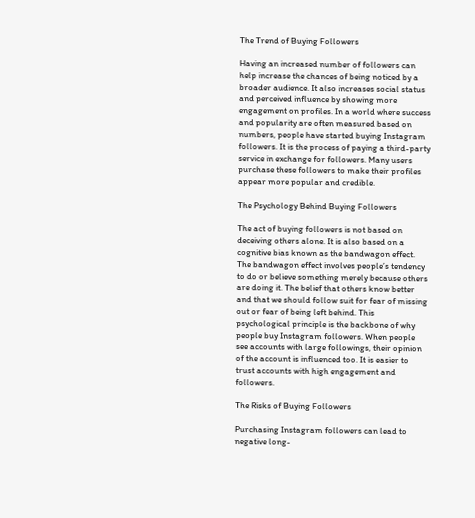The Trend of Buying Followers

Having an increased number of followers can help increase the chances of being noticed by a broader audience. It also increases social status and perceived influence by showing more engagement on profiles. In a world where success and popularity are often measured based on numbers, people have started buying Instagram followers. It is the process of paying a third-party service in exchange for followers. Many users purchase these followers to make their profiles appear more popular and credible.

The Psychology Behind Buying Followers

The act of buying followers is not based on deceiving others alone. It is also based on a cognitive bias known as the bandwagon effect. The bandwagon effect involves people’s tendency to do or believe something merely because others are doing it. The belief that others know better and that we should follow suit for fear of missing out or fear of being left behind. This psychological principle is the backbone of why people buy Instagram followers. When people see accounts with large followings, their opinion of the account is influenced too. It is easier to trust accounts with high engagement and followers.

The Risks of Buying Followers

Purchasing Instagram followers can lead to negative long-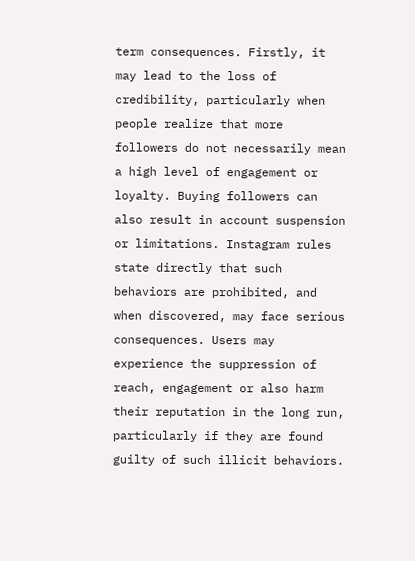term consequences. Firstly, it may lead to the loss of credibility, particularly when people realize that more followers do not necessarily mean a high level of engagement or loyalty. Buying followers can also result in account suspension or limitations. Instagram rules state directly that such behaviors are prohibited, and when discovered, may face serious consequences. Users may experience the suppression of reach, engagement or also harm their reputation in the long run, particularly if they are found guilty of such illicit behaviors.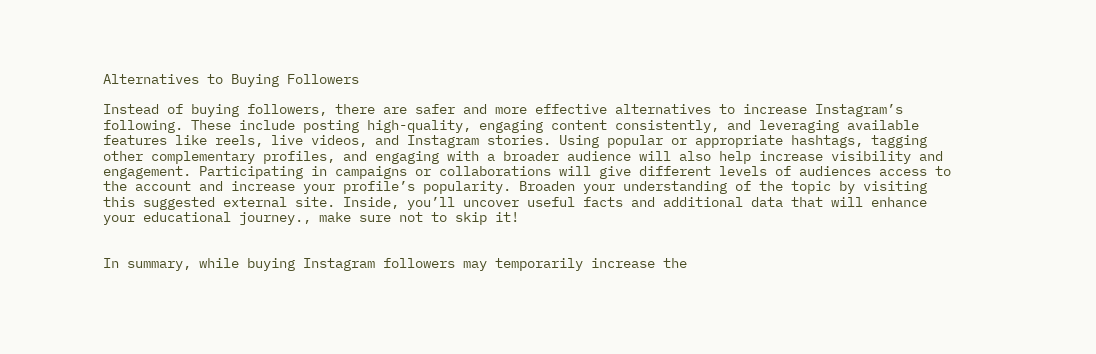Alternatives to Buying Followers

Instead of buying followers, there are safer and more effective alternatives to increase Instagram’s following. These include posting high-quality, engaging content consistently, and leveraging available features like reels, live videos, and Instagram stories. Using popular or appropriate hashtags, tagging other complementary profiles, and engaging with a broader audience will also help increase visibility and engagement. Participating in campaigns or collaborations will give different levels of audiences access to the account and increase your profile’s popularity. Broaden your understanding of the topic by visiting this suggested external site. Inside, you’ll uncover useful facts and additional data that will enhance your educational journey., make sure not to skip it!


In summary, while buying Instagram followers may temporarily increase the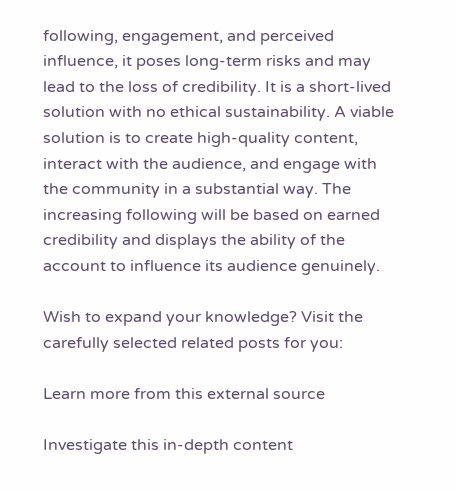following, engagement, and perceived influence, it poses long-term risks and may lead to the loss of credibility. It is a short-lived solution with no ethical sustainability. A viable solution is to create high-quality content, interact with the audience, and engage with the community in a substantial way. The increasing following will be based on earned credibility and displays the ability of the account to influence its audience genuinely.

Wish to expand your knowledge? Visit the carefully selected related posts for you:

Learn more from this external source

Investigate this in-depth content